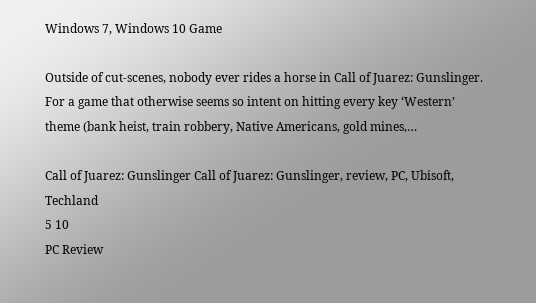Windows 7, Windows 10 Game

Outside of cut-scenes, nobody ever rides a horse in Call of Juarez: Gunslinger. For a game that otherwise seems so intent on hitting every key ‘Western’ theme (bank heist, train robbery, Native Americans, gold mines,…

Call of Juarez: Gunslinger Call of Juarez: Gunslinger, review, PC, Ubisoft, Techland
5 10
PC Review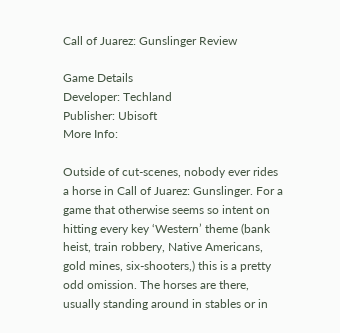Call of Juarez: Gunslinger Review

Game Details
Developer: Techland
Publisher: Ubisoft
More Info:

Outside of cut-scenes, nobody ever rides a horse in Call of Juarez: Gunslinger. For a game that otherwise seems so intent on hitting every key ‘Western’ theme (bank heist, train robbery, Native Americans, gold mines, six-shooters,) this is a pretty odd omission. The horses are there, usually standing around in stables or in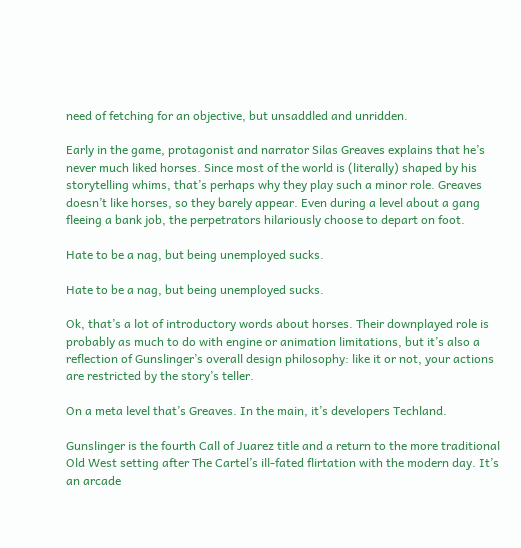need of fetching for an objective, but unsaddled and unridden.

Early in the game, protagonist and narrator Silas Greaves explains that he’s never much liked horses. Since most of the world is (literally) shaped by his storytelling whims, that’s perhaps why they play such a minor role. Greaves doesn’t like horses, so they barely appear. Even during a level about a gang fleeing a bank job, the perpetrators hilariously choose to depart on foot.

Hate to be a nag, but being unemployed sucks.

Hate to be a nag, but being unemployed sucks.

Ok, that’s a lot of introductory words about horses. Their downplayed role is probably as much to do with engine or animation limitations, but it’s also a reflection of Gunslinger’s overall design philosophy: like it or not, your actions are restricted by the story’s teller.

On a meta level that’s Greaves. In the main, it’s developers Techland.

Gunslinger is the fourth Call of Juarez title and a return to the more traditional Old West setting after The Cartel’s ill-fated flirtation with the modern day. It’s an arcade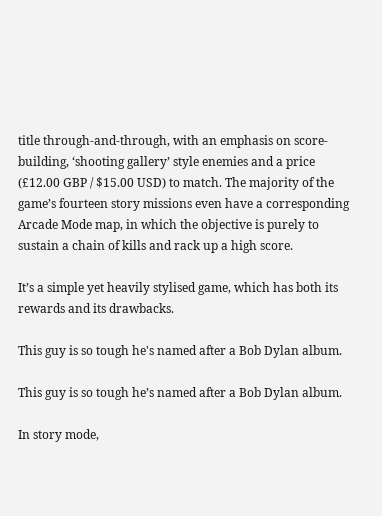title through-and-through, with an emphasis on score-building, ‘shooting gallery’ style enemies and a price (£12.00 GBP / $15.00 USD) to match. The majority of the game’s fourteen story missions even have a corresponding Arcade Mode map, in which the objective is purely to sustain a chain of kills and rack up a high score.

It’s a simple yet heavily stylised game, which has both its rewards and its drawbacks.

This guy is so tough he's named after a Bob Dylan album.

This guy is so tough he’s named after a Bob Dylan album.

In story mode,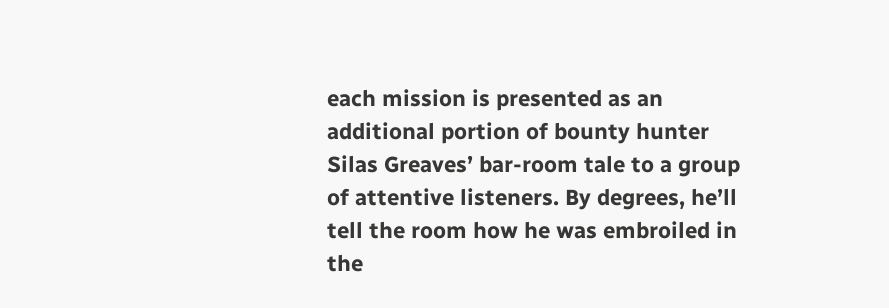each mission is presented as an additional portion of bounty hunter Silas Greaves’ bar-room tale to a group of attentive listeners. By degrees, he’ll tell the room how he was embroiled in the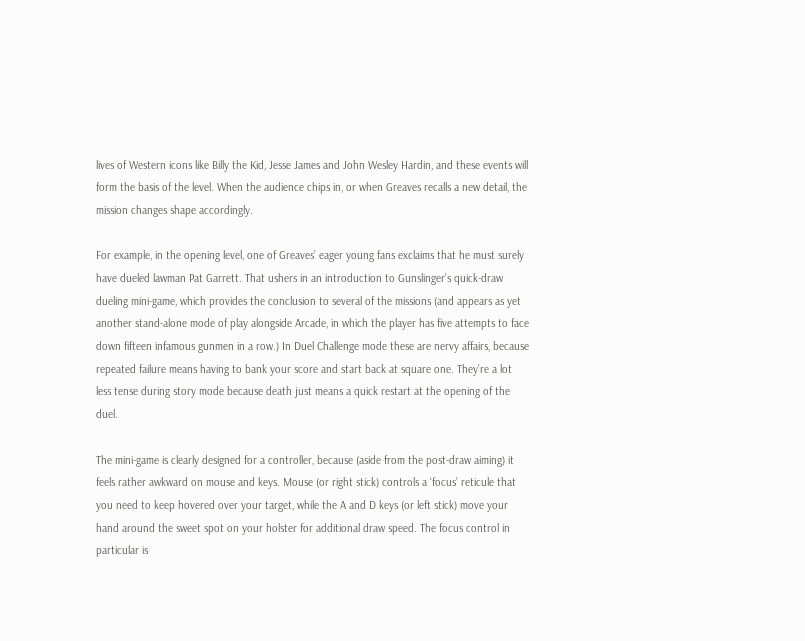lives of Western icons like Billy the Kid, Jesse James and John Wesley Hardin, and these events will form the basis of the level. When the audience chips in, or when Greaves recalls a new detail, the mission changes shape accordingly.

For example, in the opening level, one of Greaves’ eager young fans exclaims that he must surely have dueled lawman Pat Garrett. That ushers in an introduction to Gunslinger’s quick-draw dueling mini-game, which provides the conclusion to several of the missions (and appears as yet another stand-alone mode of play alongside Arcade, in which the player has five attempts to face down fifteen infamous gunmen in a row.) In Duel Challenge mode these are nervy affairs, because repeated failure means having to bank your score and start back at square one. They’re a lot less tense during story mode because death just means a quick restart at the opening of the duel.

The mini-game is clearly designed for a controller, because (aside from the post-draw aiming) it feels rather awkward on mouse and keys. Mouse (or right stick) controls a ‘focus’ reticule that you need to keep hovered over your target, while the A and D keys (or left stick) move your hand around the sweet spot on your holster for additional draw speed. The focus control in particular is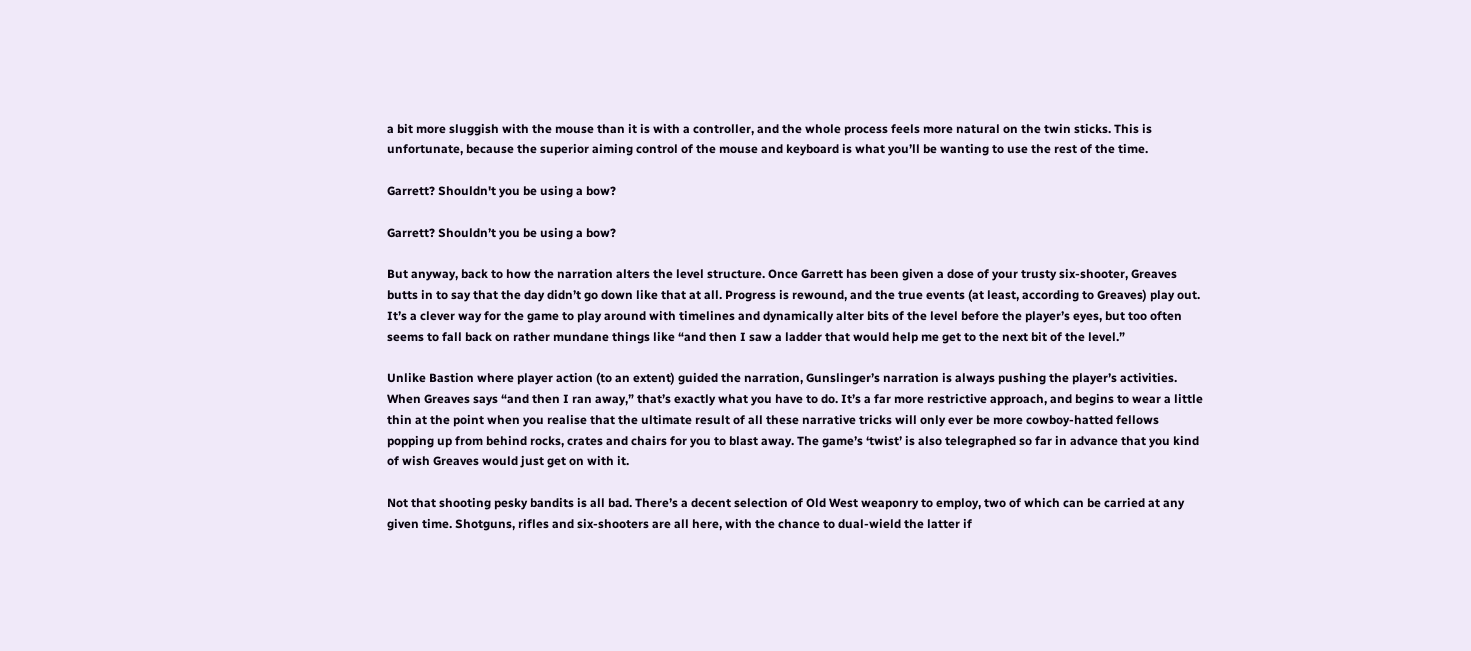a bit more sluggish with the mouse than it is with a controller, and the whole process feels more natural on the twin sticks. This is unfortunate, because the superior aiming control of the mouse and keyboard is what you’ll be wanting to use the rest of the time.

Garrett? Shouldn't you be using a bow?

Garrett? Shouldn’t you be using a bow?

But anyway, back to how the narration alters the level structure. Once Garrett has been given a dose of your trusty six-shooter, Greaves butts in to say that the day didn’t go down like that at all. Progress is rewound, and the true events (at least, according to Greaves) play out. It’s a clever way for the game to play around with timelines and dynamically alter bits of the level before the player’s eyes, but too often seems to fall back on rather mundane things like “and then I saw a ladder that would help me get to the next bit of the level.”

Unlike Bastion where player action (to an extent) guided the narration, Gunslinger’s narration is always pushing the player’s activities. When Greaves says “and then I ran away,” that’s exactly what you have to do. It’s a far more restrictive approach, and begins to wear a little thin at the point when you realise that the ultimate result of all these narrative tricks will only ever be more cowboy-hatted fellows popping up from behind rocks, crates and chairs for you to blast away. The game’s ‘twist’ is also telegraphed so far in advance that you kind of wish Greaves would just get on with it.

Not that shooting pesky bandits is all bad. There’s a decent selection of Old West weaponry to employ, two of which can be carried at any given time. Shotguns, rifles and six-shooters are all here, with the chance to dual-wield the latter if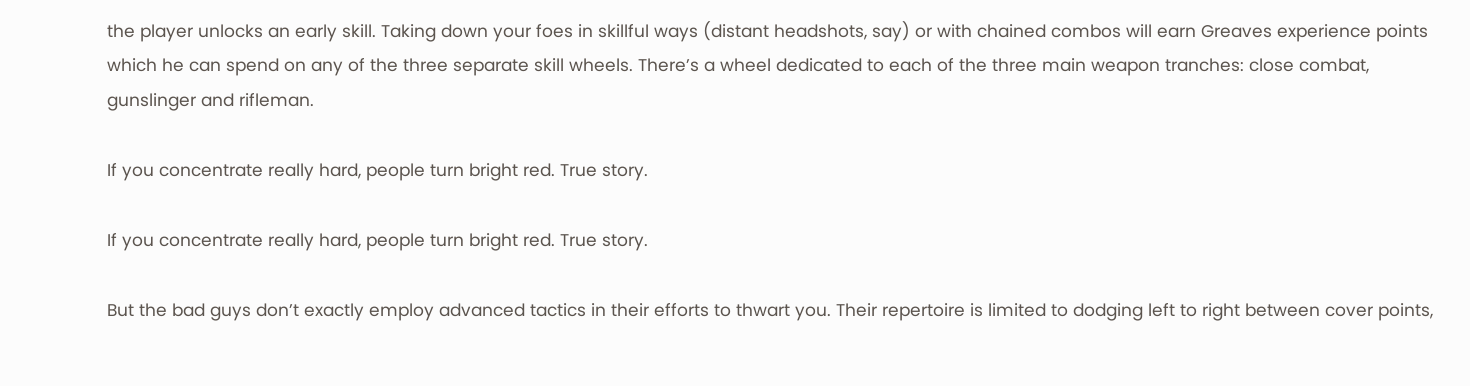the player unlocks an early skill. Taking down your foes in skillful ways (distant headshots, say) or with chained combos will earn Greaves experience points which he can spend on any of the three separate skill wheels. There’s a wheel dedicated to each of the three main weapon tranches: close combat, gunslinger and rifleman.

If you concentrate really hard, people turn bright red. True story.

If you concentrate really hard, people turn bright red. True story.

But the bad guys don’t exactly employ advanced tactics in their efforts to thwart you. Their repertoire is limited to dodging left to right between cover points,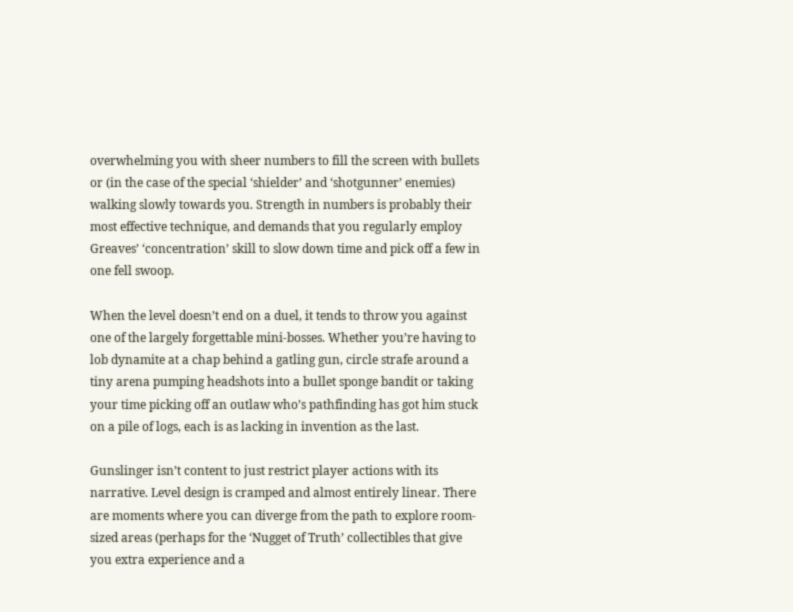overwhelming you with sheer numbers to fill the screen with bullets or (in the case of the special ‘shielder’ and ‘shotgunner’ enemies) walking slowly towards you. Strength in numbers is probably their most effective technique, and demands that you regularly employ Greaves’ ‘concentration’ skill to slow down time and pick off a few in one fell swoop.

When the level doesn’t end on a duel, it tends to throw you against one of the largely forgettable mini-bosses. Whether you’re having to lob dynamite at a chap behind a gatling gun, circle strafe around a tiny arena pumping headshots into a bullet sponge bandit or taking your time picking off an outlaw who’s pathfinding has got him stuck on a pile of logs, each is as lacking in invention as the last.

Gunslinger isn’t content to just restrict player actions with its narrative. Level design is cramped and almost entirely linear. There are moments where you can diverge from the path to explore room-sized areas (perhaps for the ‘Nugget of Truth’ collectibles that give you extra experience and a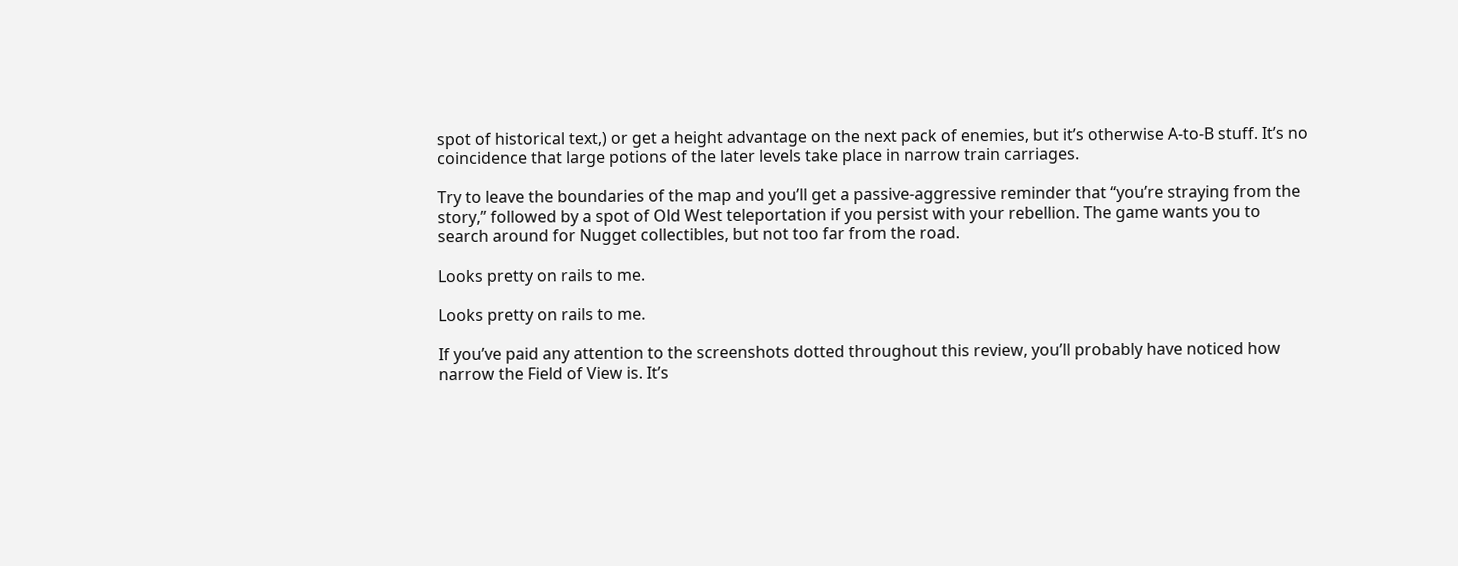spot of historical text,) or get a height advantage on the next pack of enemies, but it’s otherwise A-to-B stuff. It’s no coincidence that large potions of the later levels take place in narrow train carriages.

Try to leave the boundaries of the map and you’ll get a passive-aggressive reminder that “you’re straying from the story,” followed by a spot of Old West teleportation if you persist with your rebellion. The game wants you to search around for Nugget collectibles, but not too far from the road.

Looks pretty on rails to me.

Looks pretty on rails to me.

If you’ve paid any attention to the screenshots dotted throughout this review, you’ll probably have noticed how narrow the Field of View is. It’s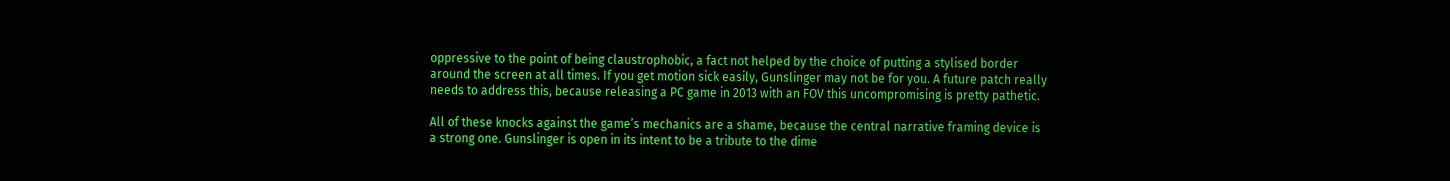oppressive to the point of being claustrophobic, a fact not helped by the choice of putting a stylised border around the screen at all times. If you get motion sick easily, Gunslinger may not be for you. A future patch really needs to address this, because releasing a PC game in 2013 with an FOV this uncompromising is pretty pathetic.

All of these knocks against the game’s mechanics are a shame, because the central narrative framing device is a strong one. Gunslinger is open in its intent to be a tribute to the dime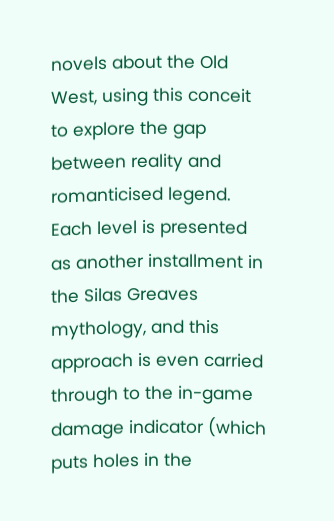novels about the Old West, using this conceit to explore the gap between reality and romanticised legend. Each level is presented as another installment in the Silas Greaves mythology, and this approach is even carried through to the in-game damage indicator (which puts holes in the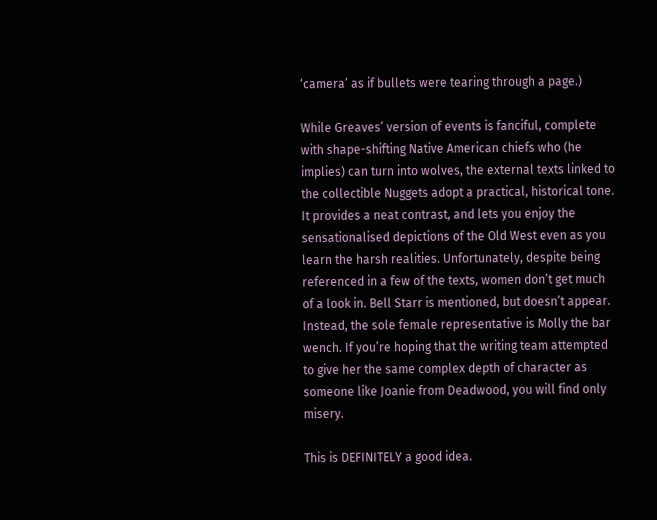‘camera’ as if bullets were tearing through a page.)

While Greaves’ version of events is fanciful, complete with shape-shifting Native American chiefs who (he implies) can turn into wolves, the external texts linked to the collectible Nuggets adopt a practical, historical tone. It provides a neat contrast, and lets you enjoy the sensationalised depictions of the Old West even as you learn the harsh realities. Unfortunately, despite being referenced in a few of the texts, women don’t get much of a look in. Bell Starr is mentioned, but doesn’t appear. Instead, the sole female representative is Molly the bar wench. If you’re hoping that the writing team attempted to give her the same complex depth of character as someone like Joanie from Deadwood, you will find only misery.

This is DEFINITELY a good idea.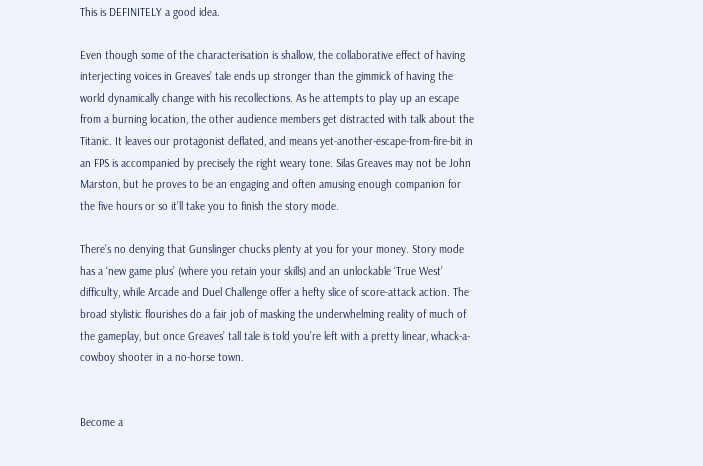This is DEFINITELY a good idea.

Even though some of the characterisation is shallow, the collaborative effect of having interjecting voices in Greaves’ tale ends up stronger than the gimmick of having the world dynamically change with his recollections. As he attempts to play up an escape from a burning location, the other audience members get distracted with talk about the Titanic. It leaves our protagonist deflated, and means yet-another-escape-from-fire-bit in an FPS is accompanied by precisely the right weary tone. Silas Greaves may not be John Marston, but he proves to be an engaging and often amusing enough companion for the five hours or so it’ll take you to finish the story mode.

There’s no denying that Gunslinger chucks plenty at you for your money. Story mode has a ‘new game plus’ (where you retain your skills) and an unlockable ‘True West’ difficulty, while Arcade and Duel Challenge offer a hefty slice of score-attack action. The broad stylistic flourishes do a fair job of masking the underwhelming reality of much of the gameplay, but once Greaves’ tall tale is told you’re left with a pretty linear, whack-a-cowboy shooter in a no-horse town.


Become a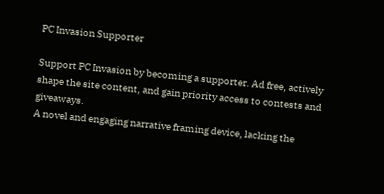PC Invasion Supporter

Support PC Invasion by becoming a supporter. Ad free, actively shape the site content, and gain priority access to contests and giveaways.
A novel and engaging narrative framing device, lacking the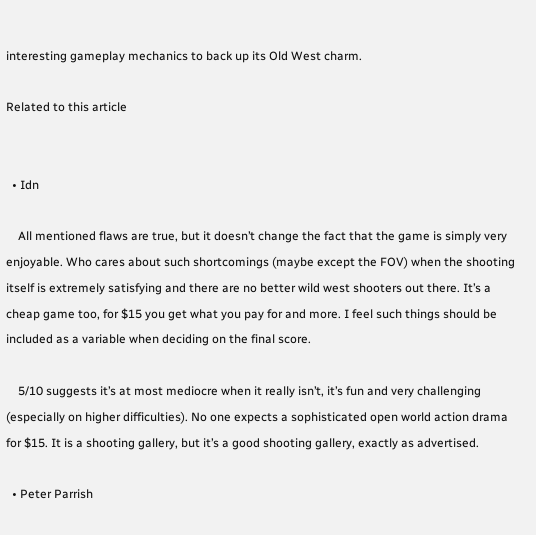interesting gameplay mechanics to back up its Old West charm.

Related to this article


  • Idn

    All mentioned flaws are true, but it doesn’t change the fact that the game is simply very enjoyable. Who cares about such shortcomings (maybe except the FOV) when the shooting itself is extremely satisfying and there are no better wild west shooters out there. It’s a cheap game too, for $15 you get what you pay for and more. I feel such things should be included as a variable when deciding on the final score.

    5/10 suggests it’s at most mediocre when it really isn’t, it’s fun and very challenging (especially on higher difficulties). No one expects a sophisticated open world action drama for $15. It is a shooting gallery, but it’s a good shooting gallery, exactly as advertised.

  • Peter Parrish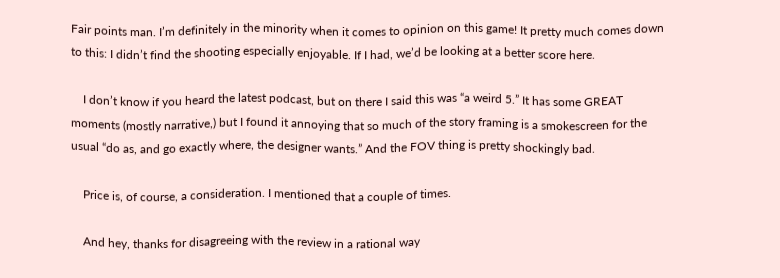Fair points man. I’m definitely in the minority when it comes to opinion on this game! It pretty much comes down to this: I didn’t find the shooting especially enjoyable. If I had, we’d be looking at a better score here.

    I don’t know if you heard the latest podcast, but on there I said this was “a weird 5.” It has some GREAT moments (mostly narrative,) but I found it annoying that so much of the story framing is a smokescreen for the usual “do as, and go exactly where, the designer wants.” And the FOV thing is pretty shockingly bad.

    Price is, of course, a consideration. I mentioned that a couple of times.

    And hey, thanks for disagreeing with the review in a rational way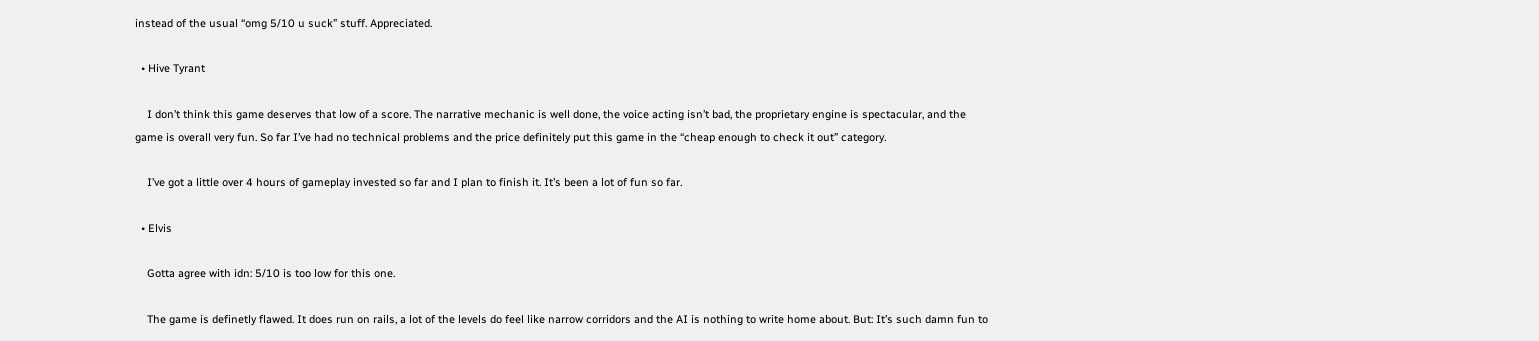instead of the usual “omg 5/10 u suck” stuff. Appreciated.

  • Hive Tyrant

    I don’t think this game deserves that low of a score. The narrative mechanic is well done, the voice acting isn’t bad, the proprietary engine is spectacular, and the game is overall very fun. So far I’ve had no technical problems and the price definitely put this game in the “cheap enough to check it out” category.

    I’ve got a little over 4 hours of gameplay invested so far and I plan to finish it. It’s been a lot of fun so far.

  • Elvis

    Gotta agree with idn: 5/10 is too low for this one.

    The game is definetly flawed. It does run on rails, a lot of the levels do feel like narrow corridors and the AI is nothing to write home about. But: It’s such damn fun to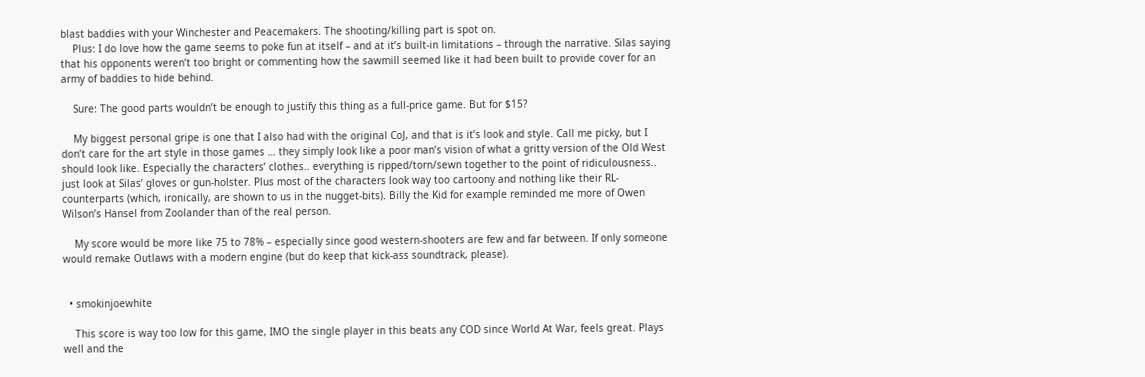blast baddies with your Winchester and Peacemakers. The shooting/killing part is spot on.
    Plus: I do love how the game seems to poke fun at itself – and at it’s built-in limitations – through the narrative. Silas saying that his opponents weren’t too bright or commenting how the sawmill seemed like it had been built to provide cover for an army of baddies to hide behind.

    Sure: The good parts wouldn’t be enough to justify this thing as a full-price game. But for $15?

    My biggest personal gripe is one that I also had with the original CoJ, and that is it’s look and style. Call me picky, but I don’t care for the art style in those games … they simply look like a poor man’s vision of what a gritty version of the Old West should look like. Especially the characters’ clothes.. everything is ripped/torn/sewn together to the point of ridiculousness.. just look at Silas’ gloves or gun-holster. Plus most of the characters look way too cartoony and nothing like their RL-counterparts (which, ironically, are shown to us in the nugget-bits). Billy the Kid for example reminded me more of Owen Wilson’s Hansel from Zoolander than of the real person.

    My score would be more like 75 to 78% – especially since good western-shooters are few and far between. If only someone would remake Outlaws with a modern engine (but do keep that kick-ass soundtrack, please).


  • smokinjoewhite

    This score is way too low for this game, IMO the single player in this beats any COD since World At War, feels great. Plays well and the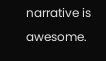narrative is awesome.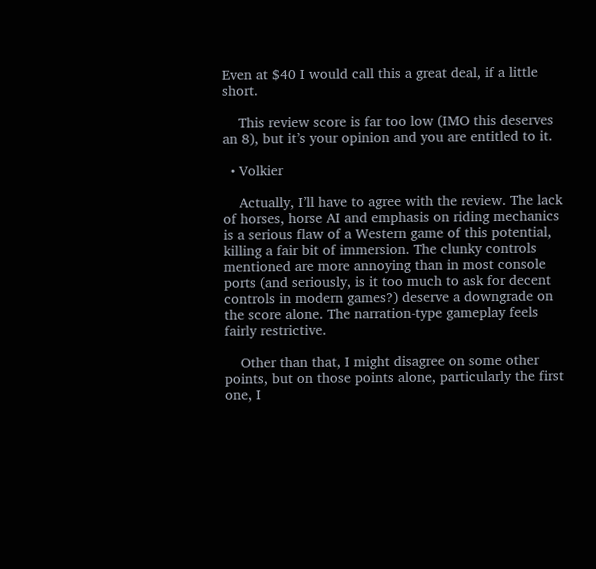Even at $40 I would call this a great deal, if a little short.

    This review score is far too low (IMO this deserves an 8), but it’s your opinion and you are entitled to it.

  • Volkier

    Actually, I’ll have to agree with the review. The lack of horses, horse AI and emphasis on riding mechanics is a serious flaw of a Western game of this potential, killing a fair bit of immersion. The clunky controls mentioned are more annoying than in most console ports (and seriously, is it too much to ask for decent controls in modern games?) deserve a downgrade on the score alone. The narration-type gameplay feels fairly restrictive.

    Other than that, I might disagree on some other points, but on those points alone, particularly the first one, I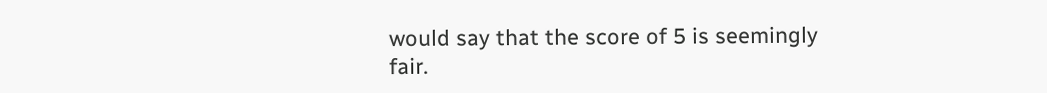would say that the score of 5 is seemingly fair.